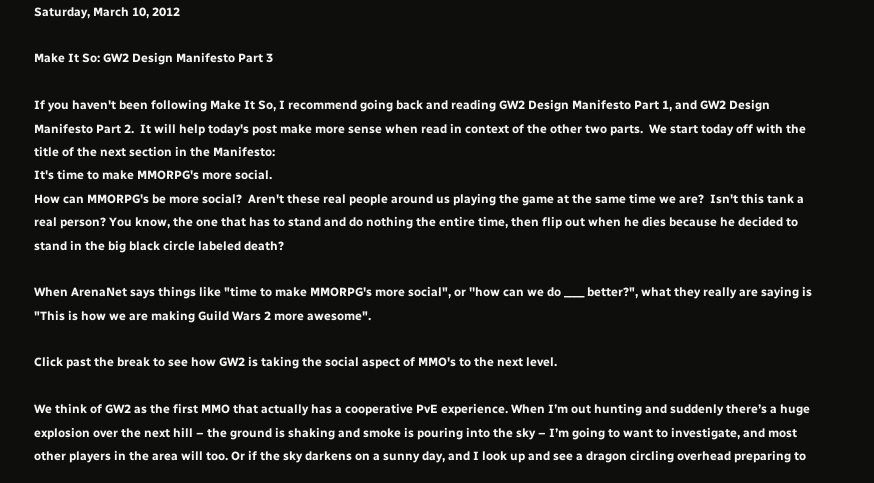Saturday, March 10, 2012

Make It So: GW2 Design Manifesto Part 3

If you haven't been following Make It So, I recommend going back and reading GW2 Design Manifesto Part 1, and GW2 Design Manifesto Part 2.  It will help today's post make more sense when read in context of the other two parts.  We start today off with the title of the next section in the Manifesto:
It's time to make MMORPG's more social.
How can MMORPG's be more social?  Aren't these real people around us playing the game at the same time we are?  Isn't this tank a real person? You know, the one that has to stand and do nothing the entire time, then flip out when he dies because he decided to stand in the big black circle labeled death?

When ArenaNet says things like "time to make MMORPG's more social", or ''how can we do ____ better?", what they really are saying is "This is how we are making Guild Wars 2 more awesome".

Click past the break to see how GW2 is taking the social aspect of MMO's to the next level.

We think of GW2 as the first MMO that actually has a cooperative PvE experience. When I’m out hunting and suddenly there’s a huge explosion over the next hill – the ground is shaking and smoke is pouring into the sky – I’m going to want to investigate, and most other players in the area will too. Or if the sky darkens on a sunny day, and I look up and see a dragon circling overhead preparing to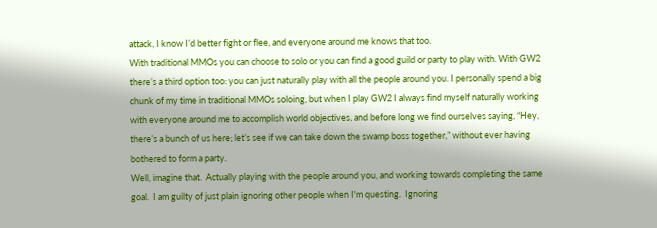attack, I know I’d better fight or flee, and everyone around me knows that too.
With traditional MMOs you can choose to solo or you can find a good guild or party to play with. With GW2 there’s a third option too: you can just naturally play with all the people around you. I personally spend a big chunk of my time in traditional MMOs soloing, but when I play GW2 I always find myself naturally working with everyone around me to accomplish world objectives, and before long we find ourselves saying, “Hey, there’s a bunch of us here; let’s see if we can take down the swamp boss together,” without ever having bothered to form a party.
Well, imagine that.  Actually playing with the people around you, and working towards completing the same goal.  I am guilty of just plain ignoring other people when I'm questing.  Ignoring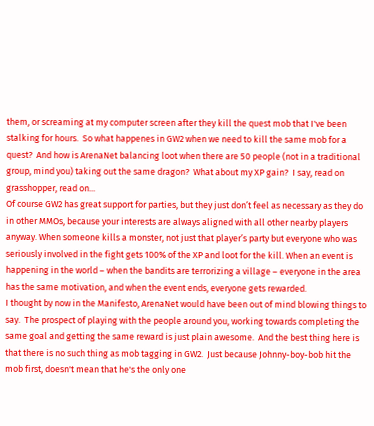them, or screaming at my computer screen after they kill the quest mob that I've been stalking for hours.  So what happenes in GW2 when we need to kill the same mob for a quest?  And how is ArenaNet balancing loot when there are 50 people (not in a traditional group, mind you) taking out the same dragon?  What about my XP gain?  I say, read on grasshopper, read on...
Of course GW2 has great support for parties, but they just don’t feel as necessary as they do in other MMOs, because your interests are always aligned with all other nearby players anyway. When someone kills a monster, not just that player’s party but everyone who was seriously involved in the fight gets 100% of the XP and loot for the kill. When an event is happening in the world – when the bandits are terrorizing a village – everyone in the area has the same motivation, and when the event ends, everyone gets rewarded.
I thought by now in the Manifesto, ArenaNet would have been out of mind blowing things to say.  The prospect of playing with the people around you, working towards completing the same goal and getting the same reward is just plain awesome.  And the best thing here is that there is no such thing as mob tagging in GW2.  Just because Johnny-boy-bob hit the mob first, doesn't mean that he's the only one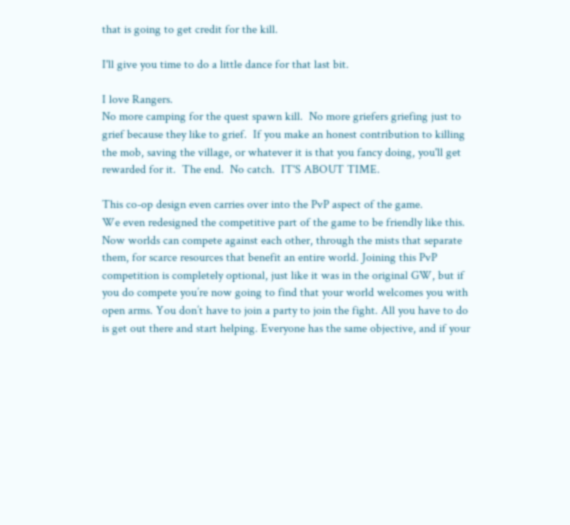that is going to get credit for the kill.

I'll give you time to do a little dance for that last bit.

I love Rangers.
No more camping for the quest spawn kill.  No more griefers griefing just to grief because they like to grief.  If you make an honest contribution to killing the mob, saving the village, or whatever it is that you fancy doing, you'll get rewarded for it.  The end.  No catch.  IT'S ABOUT TIME.

This co-op design even carries over into the PvP aspect of the game.
We even redesigned the competitive part of the game to be friendly like this. Now worlds can compete against each other, through the mists that separate them, for scarce resources that benefit an entire world. Joining this PvP competition is completely optional, just like it was in the original GW, but if you do compete you’re now going to find that your world welcomes you with open arms. You don’t have to join a party to join the fight. All you have to do is get out there and start helping. Everyone has the same objective, and if your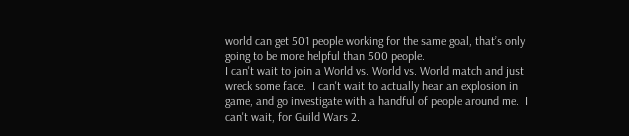world can get 501 people working for the same goal, that’s only going to be more helpful than 500 people.
I can't wait to join a World vs. World vs. World match and just wreck some face.  I can't wait to actually hear an explosion in game, and go investigate with a handful of people around me.  I can't wait, for Guild Wars 2.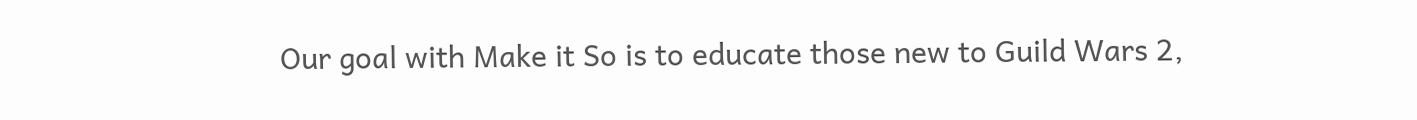Our goal with Make it So is to educate those new to Guild Wars 2,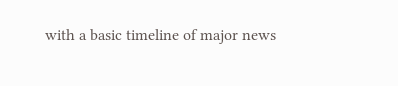with a basic timeline of major news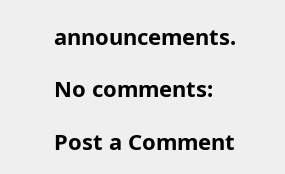announcements.

No comments:

Post a Comment